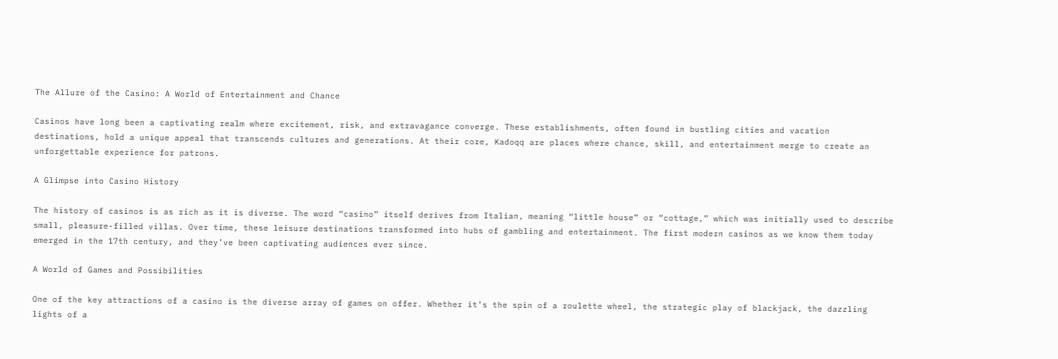The Allure of the Casino: A World of Entertainment and Chance

Casinos have long been a captivating realm where excitement, risk, and extravagance converge. These establishments, often found in bustling cities and vacation destinations, hold a unique appeal that transcends cultures and generations. At their core, Kadoqq are places where chance, skill, and entertainment merge to create an unforgettable experience for patrons.

A Glimpse into Casino History

The history of casinos is as rich as it is diverse. The word “casino” itself derives from Italian, meaning “little house” or “cottage,” which was initially used to describe small, pleasure-filled villas. Over time, these leisure destinations transformed into hubs of gambling and entertainment. The first modern casinos as we know them today emerged in the 17th century, and they’ve been captivating audiences ever since.

A World of Games and Possibilities

One of the key attractions of a casino is the diverse array of games on offer. Whether it’s the spin of a roulette wheel, the strategic play of blackjack, the dazzling lights of a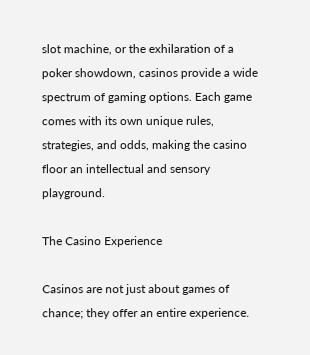slot machine, or the exhilaration of a poker showdown, casinos provide a wide spectrum of gaming options. Each game comes with its own unique rules, strategies, and odds, making the casino floor an intellectual and sensory playground.

The Casino Experience

Casinos are not just about games of chance; they offer an entire experience.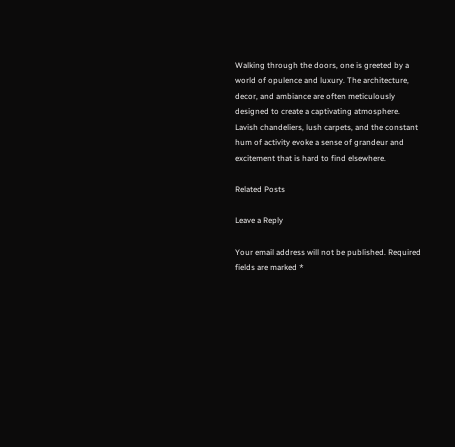Walking through the doors, one is greeted by a world of opulence and luxury. The architecture, decor, and ambiance are often meticulously designed to create a captivating atmosphere. Lavish chandeliers, lush carpets, and the constant hum of activity evoke a sense of grandeur and excitement that is hard to find elsewhere.

Related Posts

Leave a Reply

Your email address will not be published. Required fields are marked *